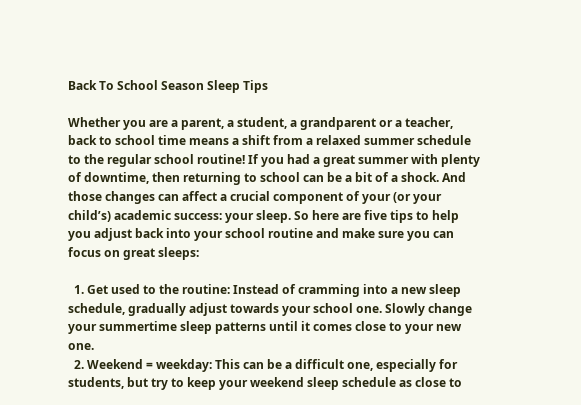Back To School Season Sleep Tips

Whether you are a parent, a student, a grandparent or a teacher, back to school time means a shift from a relaxed summer schedule to the regular school routine! If you had a great summer with plenty of downtime, then returning to school can be a bit of a shock. And those changes can affect a crucial component of your (or your child’s) academic success: your sleep. So here are five tips to help you adjust back into your school routine and make sure you can focus on great sleeps:

  1. Get used to the routine: Instead of cramming into a new sleep schedule, gradually adjust towards your school one. Slowly change your summertime sleep patterns until it comes close to your new one.
  2. Weekend = weekday: This can be a difficult one, especially for students, but try to keep your weekend sleep schedule as close to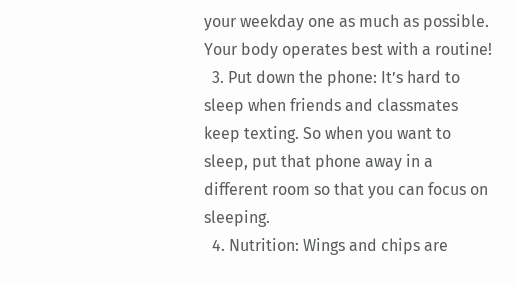your weekday one as much as possible. Your body operates best with a routine!
  3. Put down the phone: It’s hard to sleep when friends and classmates keep texting. So when you want to sleep, put that phone away in a different room so that you can focus on sleeping.
  4. Nutrition: Wings and chips are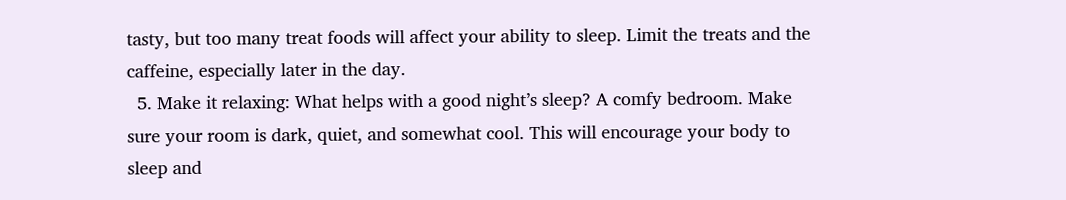tasty, but too many treat foods will affect your ability to sleep. Limit the treats and the caffeine, especially later in the day.
  5. Make it relaxing: What helps with a good night’s sleep? A comfy bedroom. Make sure your room is dark, quiet, and somewhat cool. This will encourage your body to sleep and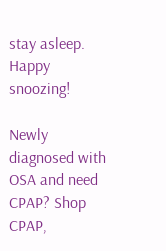stay asleep. Happy snoozing!

Newly diagnosed with OSA and need CPAP? Shop CPAP,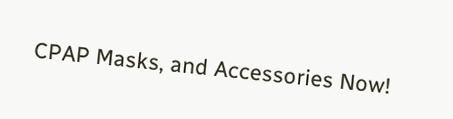CPAP Masks, and Accessories Now!